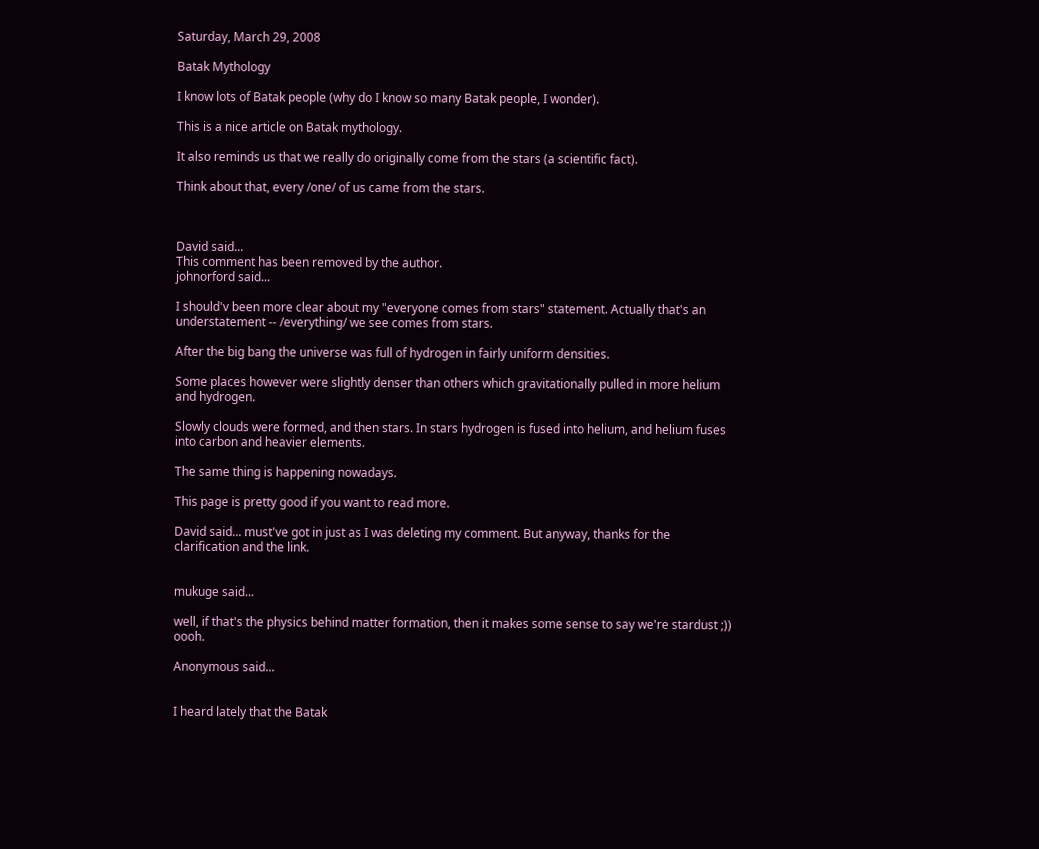Saturday, March 29, 2008

Batak Mythology

I know lots of Batak people (why do I know so many Batak people, I wonder).

This is a nice article on Batak mythology.

It also reminds us that we really do originally come from the stars (a scientific fact).

Think about that, every /one/ of us came from the stars.



David said...
This comment has been removed by the author.
johnorford said...

I should'v been more clear about my "everyone comes from stars" statement. Actually that's an understatement -- /everything/ we see comes from stars.

After the big bang the universe was full of hydrogen in fairly uniform densities.

Some places however were slightly denser than others which gravitationally pulled in more helium and hydrogen.

Slowly clouds were formed, and then stars. In stars hydrogen is fused into helium, and helium fuses into carbon and heavier elements.

The same thing is happening nowadays.

This page is pretty good if you want to read more.

David said... must've got in just as I was deleting my comment. But anyway, thanks for the clarification and the link.


mukuge said...

well, if that's the physics behind matter formation, then it makes some sense to say we're stardust ;)) oooh.

Anonymous said...


I heard lately that the Batak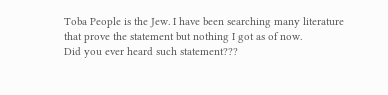Toba People is the Jew. I have been searching many literature that prove the statement but nothing I got as of now.
Did you ever heard such statement???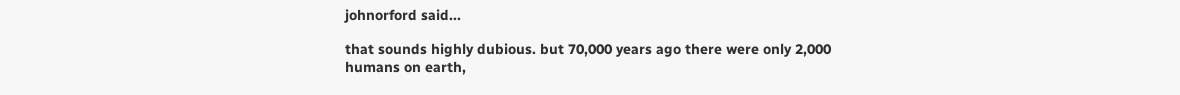johnorford said...

that sounds highly dubious. but 70,000 years ago there were only 2,000 humans on earth,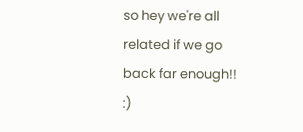so hey we're all related if we go back far enough!! :)